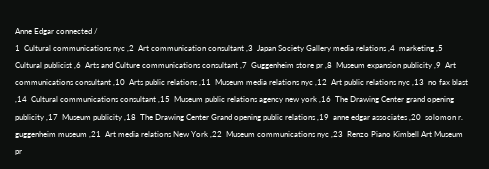Anne Edgar connected /
1  Cultural communications nyc ,2  Art communication consultant ,3  Japan Society Gallery media relations ,4  marketing ,5  Cultural publicist ,6  Arts and Culture communications consultant ,7  Guggenheim store pr ,8  Museum expansion publicity ,9  Art communications consultant ,10  Arts public relations ,11  Museum media relations nyc ,12  Art public relations nyc ,13  no fax blast ,14  Cultural communications consultant ,15  Museum public relations agency new york ,16  The Drawing Center grand opening publicity ,17  Museum publicity ,18  The Drawing Center Grand opening public relations ,19  anne edgar associates ,20  solomon r. guggenheim museum ,21  Art media relations New York ,22  Museum communications nyc ,23  Renzo Piano Kimbell Art Museum pr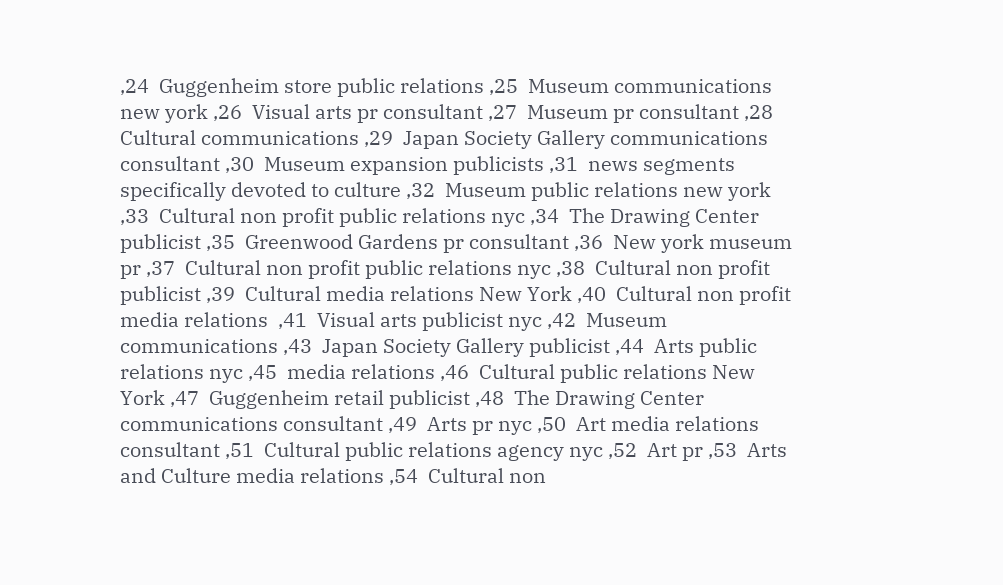,24  Guggenheim store public relations ,25  Museum communications new york ,26  Visual arts pr consultant ,27  Museum pr consultant ,28  Cultural communications ,29  Japan Society Gallery communications consultant ,30  Museum expansion publicists ,31  news segments specifically devoted to culture ,32  Museum public relations new york ,33  Cultural non profit public relations nyc ,34  The Drawing Center publicist ,35  Greenwood Gardens pr consultant ,36  New york museum pr ,37  Cultural non profit public relations nyc ,38  Cultural non profit publicist ,39  Cultural media relations New York ,40  Cultural non profit media relations  ,41  Visual arts publicist nyc ,42  Museum communications ,43  Japan Society Gallery publicist ,44  Arts public relations nyc ,45  media relations ,46  Cultural public relations New York ,47  Guggenheim retail publicist ,48  The Drawing Center communications consultant ,49  Arts pr nyc ,50  Art media relations consultant ,51  Cultural public relations agency nyc ,52  Art pr ,53  Arts and Culture media relations ,54  Cultural non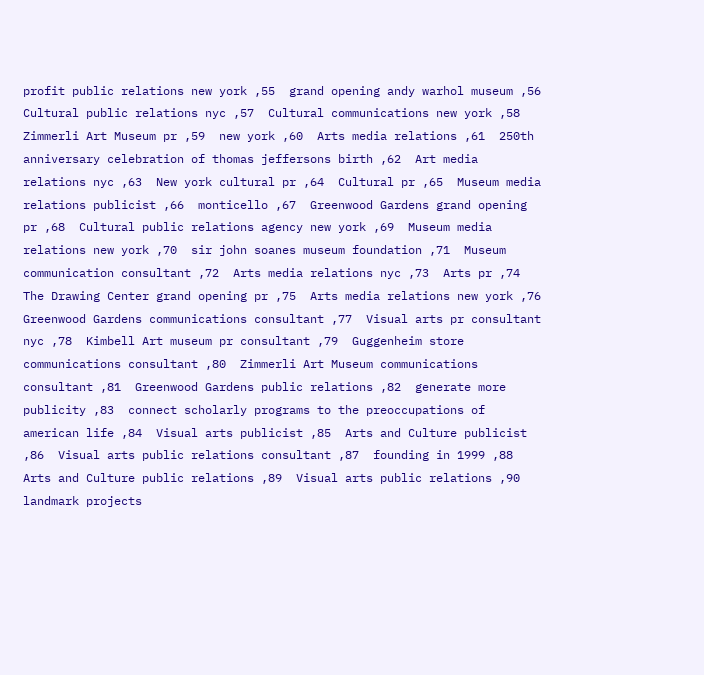profit public relations new york ,55  grand opening andy warhol museum ,56  Cultural public relations nyc ,57  Cultural communications new york ,58  Zimmerli Art Museum pr ,59  new york ,60  Arts media relations ,61  250th anniversary celebration of thomas jeffersons birth ,62  Art media relations nyc ,63  New york cultural pr ,64  Cultural pr ,65  Museum media relations publicist ,66  monticello ,67  Greenwood Gardens grand opening pr ,68  Cultural public relations agency new york ,69  Museum media relations new york ,70  sir john soanes museum foundation ,71  Museum communication consultant ,72  Arts media relations nyc ,73  Arts pr ,74  The Drawing Center grand opening pr ,75  Arts media relations new york ,76  Greenwood Gardens communications consultant ,77  Visual arts pr consultant nyc ,78  Kimbell Art museum pr consultant ,79  Guggenheim store communications consultant ,80  Zimmerli Art Museum communications consultant ,81  Greenwood Gardens public relations ,82  generate more publicity ,83  connect scholarly programs to the preoccupations of american life ,84  Visual arts publicist ,85  Arts and Culture publicist ,86  Visual arts public relations consultant ,87  founding in 1999 ,88  Arts and Culture public relations ,89  Visual arts public relations ,90  landmark projects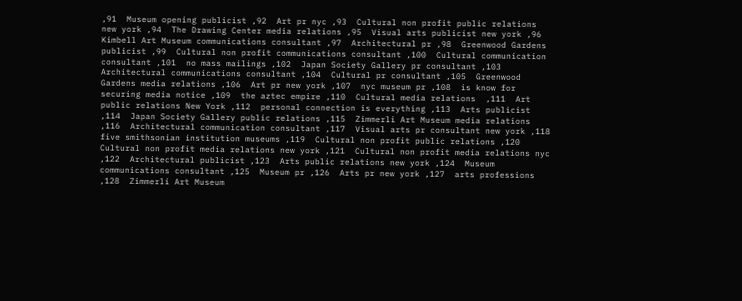,91  Museum opening publicist ,92  Art pr nyc ,93  Cultural non profit public relations new york ,94  The Drawing Center media relations ,95  Visual arts publicist new york ,96  Kimbell Art Museum communications consultant ,97  Architectural pr ,98  Greenwood Gardens publicist ,99  Cultural non profit communications consultant ,100  Cultural communication consultant ,101  no mass mailings ,102  Japan Society Gallery pr consultant ,103  Architectural communications consultant ,104  Cultural pr consultant ,105  Greenwood Gardens media relations ,106  Art pr new york ,107  nyc museum pr ,108  is know for securing media notice ,109  the aztec empire ,110  Cultural media relations  ,111  Art public relations New York ,112  personal connection is everything ,113  Arts publicist ,114  Japan Society Gallery public relations ,115  Zimmerli Art Museum media relations ,116  Architectural communication consultant ,117  Visual arts pr consultant new york ,118  five smithsonian institution museums ,119  Cultural non profit public relations ,120  Cultural non profit media relations new york ,121  Cultural non profit media relations nyc ,122  Architectural publicist ,123  Arts public relations new york ,124  Museum communications consultant ,125  Museum pr ,126  Arts pr new york ,127  arts professions ,128  Zimmerli Art Museum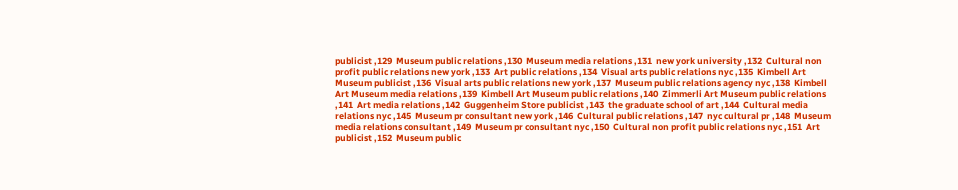publicist ,129  Museum public relations ,130  Museum media relations ,131  new york university ,132  Cultural non profit public relations new york ,133  Art public relations ,134  Visual arts public relations nyc ,135  Kimbell Art Museum publicist ,136  Visual arts public relations new york ,137  Museum public relations agency nyc ,138  Kimbell Art Museum media relations ,139  Kimbell Art Museum public relations ,140  Zimmerli Art Museum public relations ,141  Art media relations ,142  Guggenheim Store publicist ,143  the graduate school of art ,144  Cultural media relations nyc ,145  Museum pr consultant new york ,146  Cultural public relations ,147  nyc cultural pr ,148  Museum media relations consultant ,149  Museum pr consultant nyc ,150  Cultural non profit public relations nyc ,151  Art publicist ,152  Museum public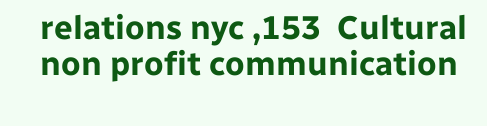relations nyc ,153  Cultural non profit communication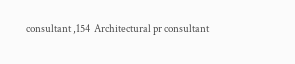consultant ,154  Architectural pr consultant